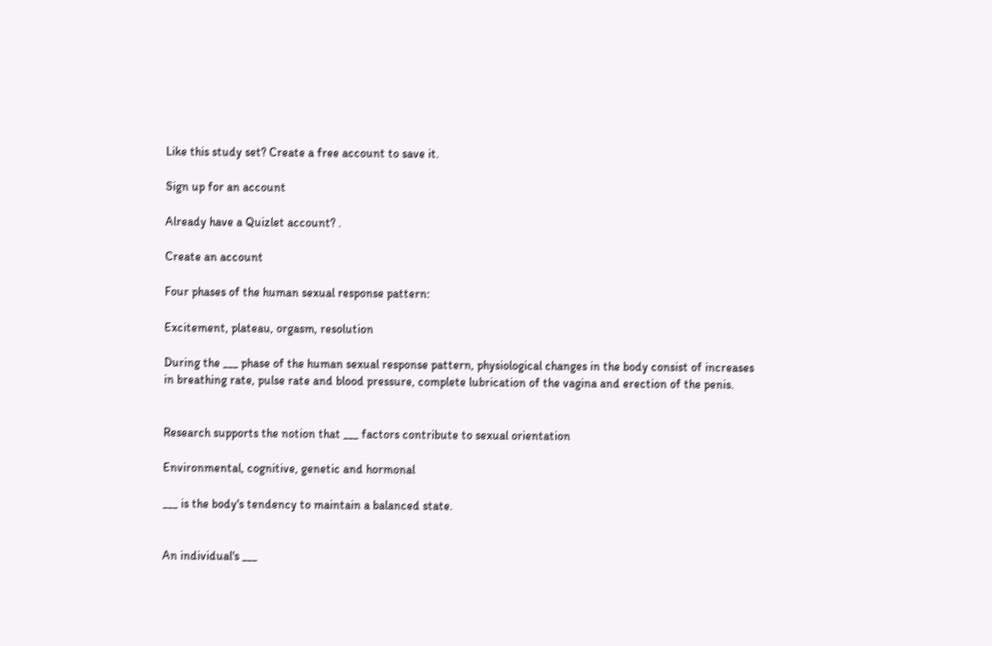Like this study set? Create a free account to save it.

Sign up for an account

Already have a Quizlet account? .

Create an account

Four phases of the human sexual response pattern:

Excitement, plateau, orgasm, resolution

During the ___ phase of the human sexual response pattern, physiological changes in the body consist of increases in breathing rate, pulse rate and blood pressure, complete lubrication of the vagina and erection of the penis.


Research supports the notion that ___ factors contribute to sexual orientation

Environmental, cognitive, genetic and hormonal

___ is the body's tendency to maintain a balanced state.


An individual's ___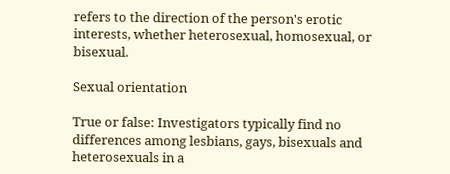refers to the direction of the person's erotic interests, whether heterosexual, homosexual, or bisexual.

Sexual orientation

True or false: Investigators typically find no differences among lesbians, gays, bisexuals and heterosexuals in a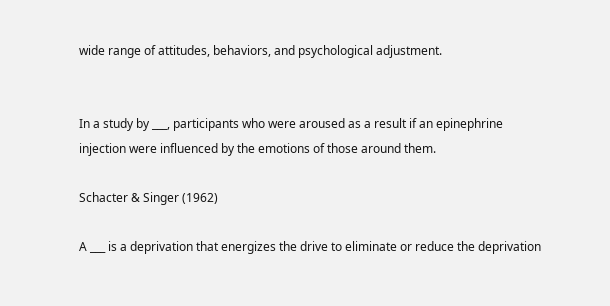wide range of attitudes, behaviors, and psychological adjustment.


In a study by ___, participants who were aroused as a result if an epinephrine injection were influenced by the emotions of those around them.

Schacter & Singer (1962)

A ___ is a deprivation that energizes the drive to eliminate or reduce the deprivation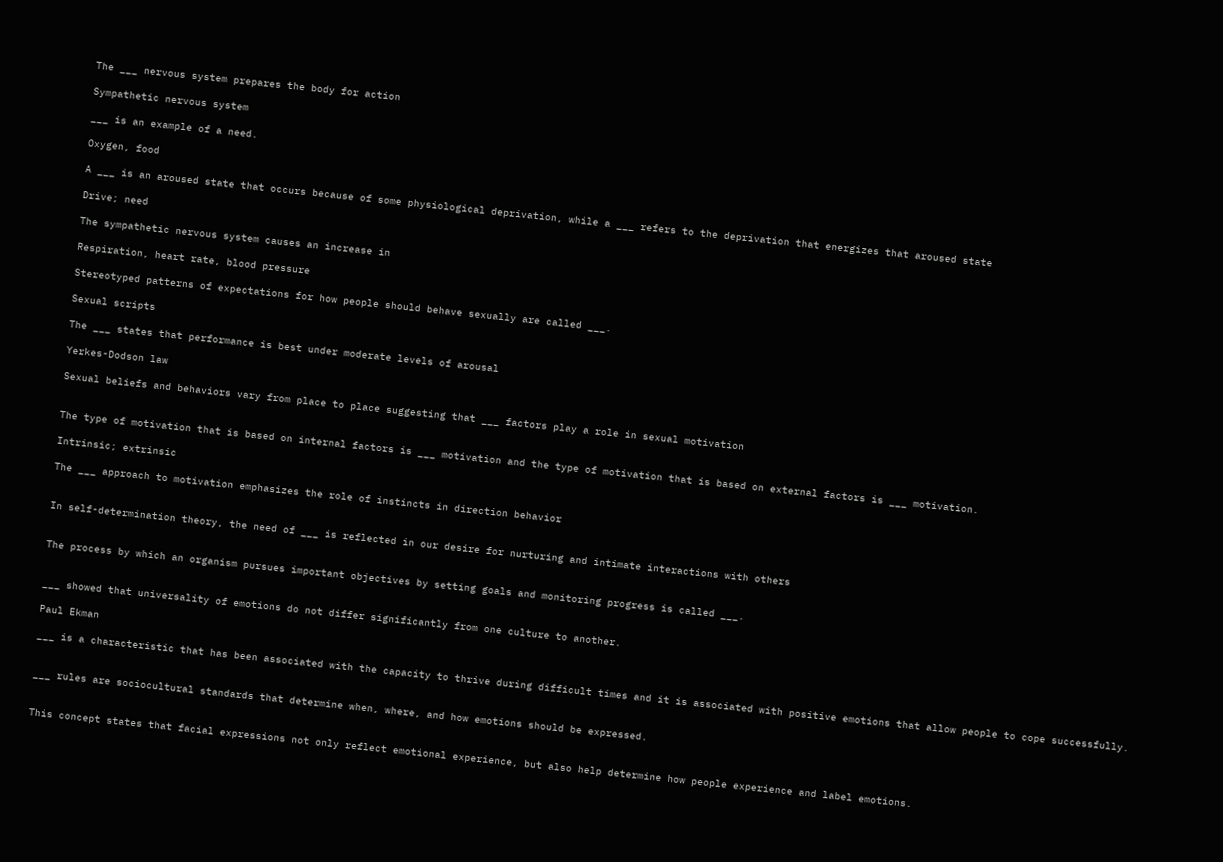The ___ nervous system prepares the body for action

Sympathetic nervous system

___ is an example of a need.

Oxygen, food

A ___ is an aroused state that occurs because of some physiological deprivation, while a ___ refers to the deprivation that energizes that aroused state

Drive; need

The sympathetic nervous system causes an increase in

Respiration, heart rate, blood pressure

Stereotyped patterns of expectations for how people should behave sexually are called ___.

Sexual scripts

The ___ states that performance is best under moderate levels of arousal

Yerkes-Dodson law

Sexual beliefs and behaviors vary from place to place suggesting that ___ factors play a role in sexual motivation


The type of motivation that is based on internal factors is ___ motivation and the type of motivation that is based on external factors is ___ motivation.

Intrinsic; extrinsic

The ___ approach to motivation emphasizes the role of instincts in direction behavior


In self-determination theory, the need of ___ is reflected in our desire for nurturing and intimate interactions with others


The process by which an organism pursues important objectives by setting goals and monitoring progress is called ___.


___ showed that universality of emotions do not differ significantly from one culture to another.

Paul Ekman

___ is a characteristic that has been associated with the capacity to thrive during difficult times and it is associated with positive emotions that allow people to cope successfully.


___ rules are sociocultural standards that determine when, where, and how emotions should be expressed.


This concept states that facial expressions not only reflect emotional experience, but also help determine how people experience and label emotions.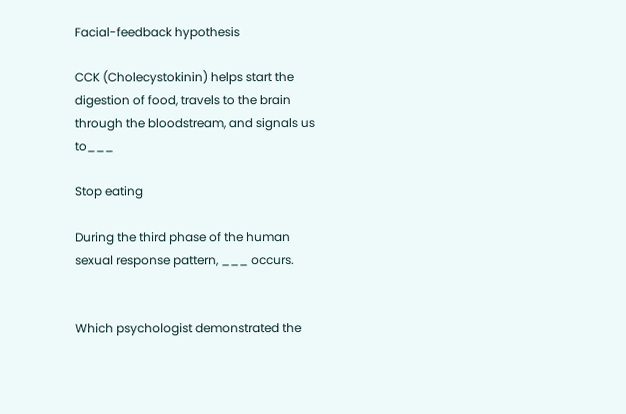Facial-feedback hypothesis

CCK (Cholecystokinin) helps start the digestion of food, travels to the brain through the bloodstream, and signals us to___

Stop eating

During the third phase of the human sexual response pattern, ___ occurs.


Which psychologist demonstrated the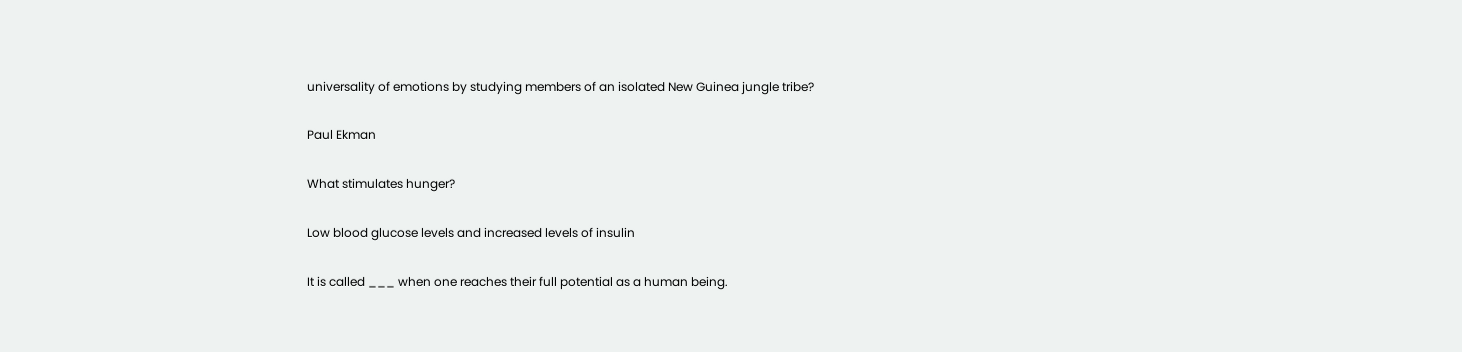universality of emotions by studying members of an isolated New Guinea jungle tribe?

Paul Ekman

What stimulates hunger?

Low blood glucose levels and increased levels of insulin

It is called ___ when one reaches their full potential as a human being.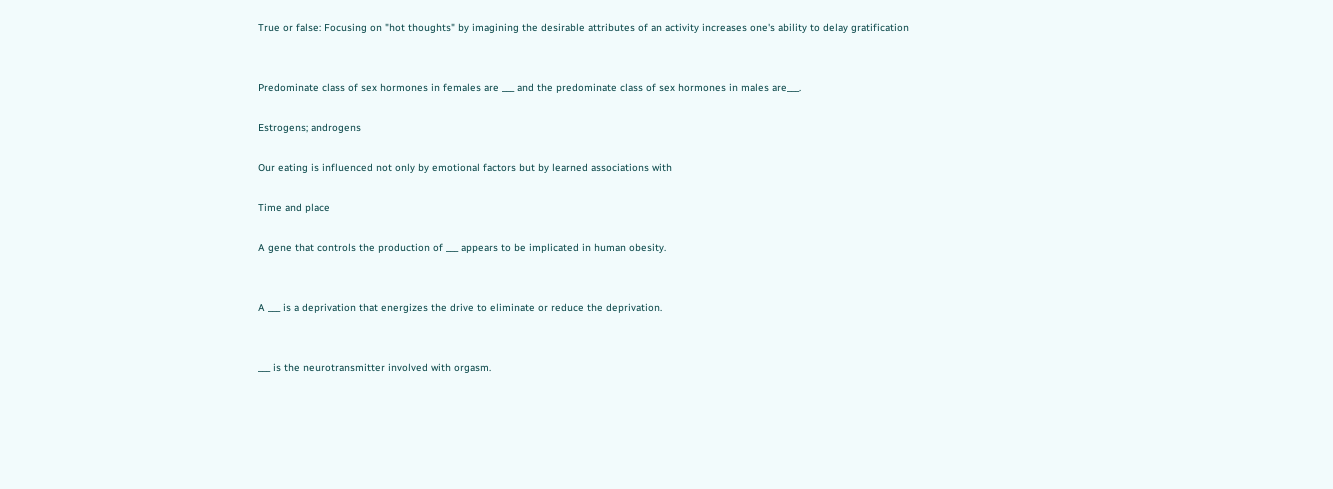True or false: Focusing on "hot thoughts" by imagining the desirable attributes of an activity increases one's ability to delay gratification


Predominate class of sex hormones in females are ___ and the predominate class of sex hormones in males are___.

Estrogens; androgens

Our eating is influenced not only by emotional factors but by learned associations with

Time and place

A gene that controls the production of ___ appears to be implicated in human obesity.


A ___ is a deprivation that energizes the drive to eliminate or reduce the deprivation.


___ is the neurotransmitter involved with orgasm.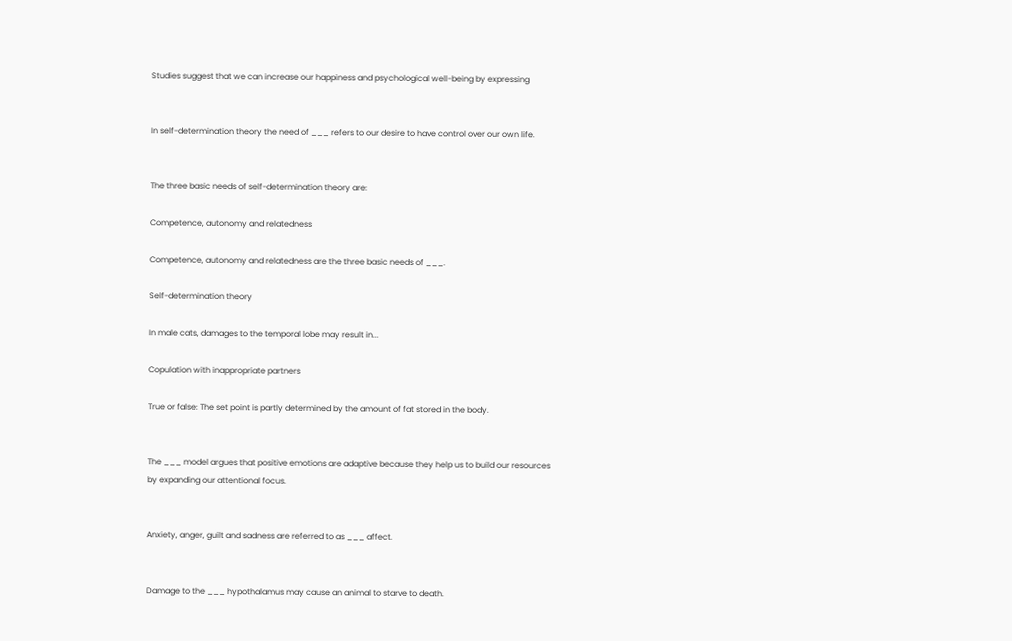Studies suggest that we can increase our happiness and psychological well-being by expressing


In self-determination theory the need of ___ refers to our desire to have control over our own life.


The three basic needs of self-determination theory are:

Competence, autonomy and relatedness

Competence, autonomy and relatedness are the three basic needs of ___.

Self-determination theory

In male cats, damages to the temporal lobe may result in...

Copulation with inappropriate partners

True or false: The set point is partly determined by the amount of fat stored in the body.


The ___ model argues that positive emotions are adaptive because they help us to build our resources by expanding our attentional focus.


Anxiety, anger, guilt and sadness are referred to as ___ affect.


Damage to the ___ hypothalamus may cause an animal to starve to death.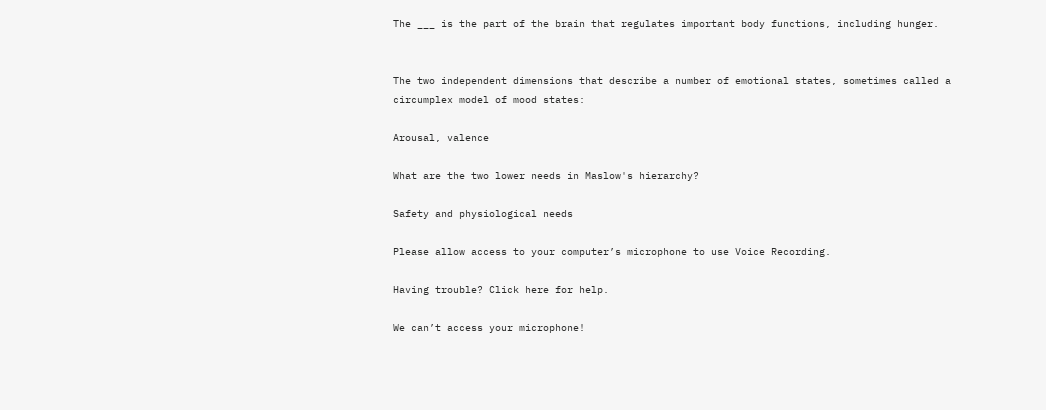The ___ is the part of the brain that regulates important body functions, including hunger.


The two independent dimensions that describe a number of emotional states, sometimes called a circumplex model of mood states:

Arousal, valence

What are the two lower needs in Maslow's hierarchy?

Safety and physiological needs

Please allow access to your computer’s microphone to use Voice Recording.

Having trouble? Click here for help.

We can’t access your microphone!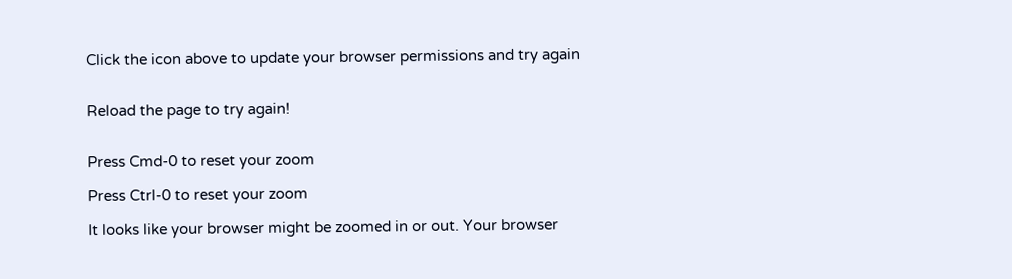Click the icon above to update your browser permissions and try again


Reload the page to try again!


Press Cmd-0 to reset your zoom

Press Ctrl-0 to reset your zoom

It looks like your browser might be zoomed in or out. Your browser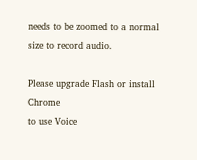needs to be zoomed to a normal size to record audio.

Please upgrade Flash or install Chrome
to use Voice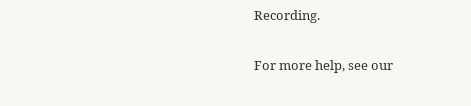Recording.

For more help, see our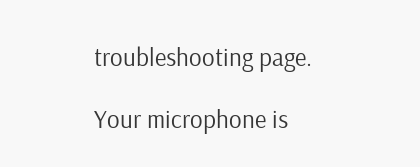troubleshooting page.

Your microphone is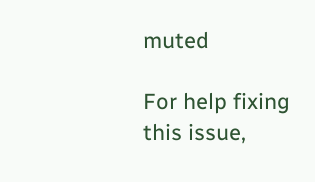muted

For help fixing this issue,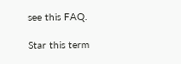see this FAQ.

Star this term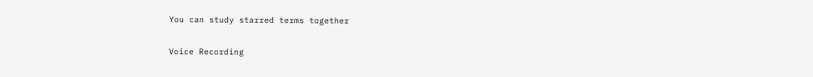You can study starred terms together

Voice Recording